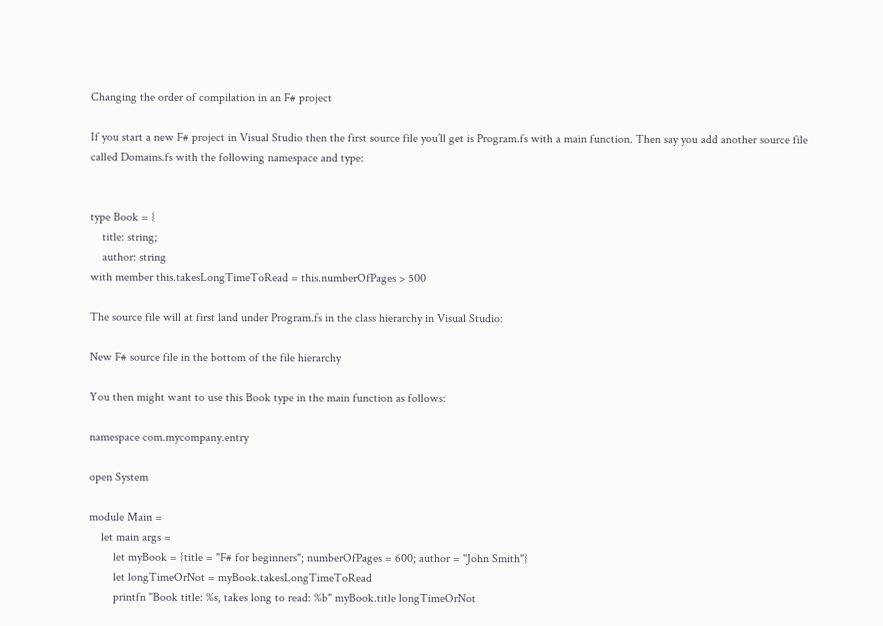Changing the order of compilation in an F# project

If you start a new F# project in Visual Studio then the first source file you’ll get is Program.fs with a main function. Then say you add another source file called Domains.fs with the following namespace and type:


type Book = {
    title: string;
    author: string
with member this.takesLongTimeToRead = this.numberOfPages > 500

The source file will at first land under Program.fs in the class hierarchy in Visual Studio:

New F# source file in the bottom of the file hierarchy

You then might want to use this Book type in the main function as follows:

namespace com.mycompany.entry

open System

module Main =
    let main args =
        let myBook = {title = "F# for beginners"; numberOfPages = 600; author = "John Smith"}
        let longTimeOrNot = myBook.takesLongTimeToRead
        printfn "Book title: %s, takes long to read: %b" myBook.title longTimeOrNot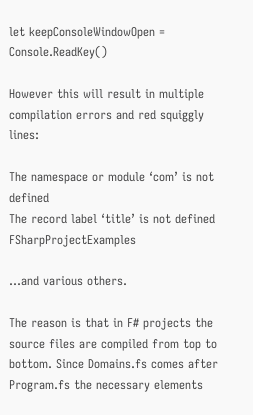let keepConsoleWindowOpen = Console.ReadKey()

However this will result in multiple compilation errors and red squiggly lines:

The namespace or module ‘com’ is not defined
The record label ‘title’ is not defined FSharpProjectExamples

…and various others.

The reason is that in F# projects the source files are compiled from top to bottom. Since Domains.fs comes after Program.fs the necessary elements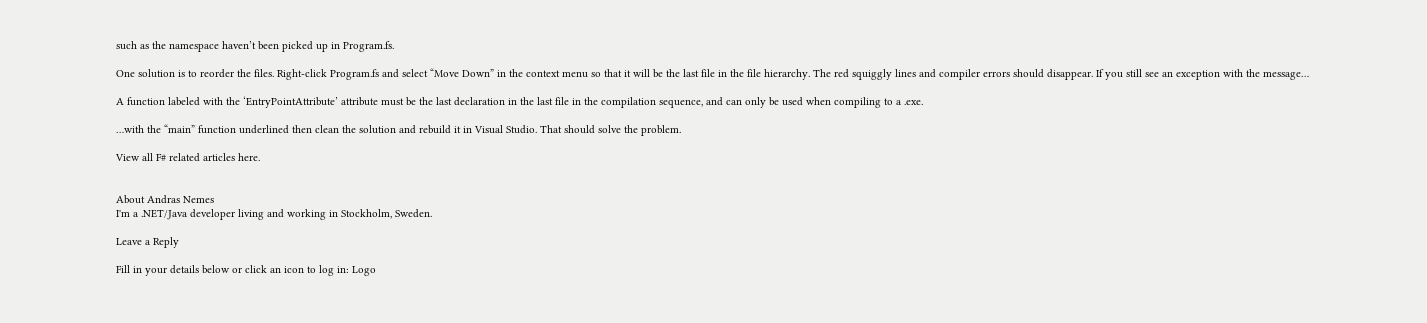such as the namespace haven’t been picked up in Program.fs.

One solution is to reorder the files. Right-click Program.fs and select “Move Down” in the context menu so that it will be the last file in the file hierarchy. The red squiggly lines and compiler errors should disappear. If you still see an exception with the message…

A function labeled with the ‘EntryPointAttribute’ attribute must be the last declaration in the last file in the compilation sequence, and can only be used when compiling to a .exe.

…with the “main” function underlined then clean the solution and rebuild it in Visual Studio. That should solve the problem.

View all F# related articles here.


About Andras Nemes
I'm a .NET/Java developer living and working in Stockholm, Sweden.

Leave a Reply

Fill in your details below or click an icon to log in: Logo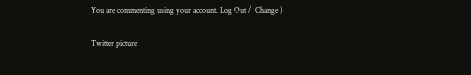You are commenting using your account. Log Out /  Change )

Twitter picture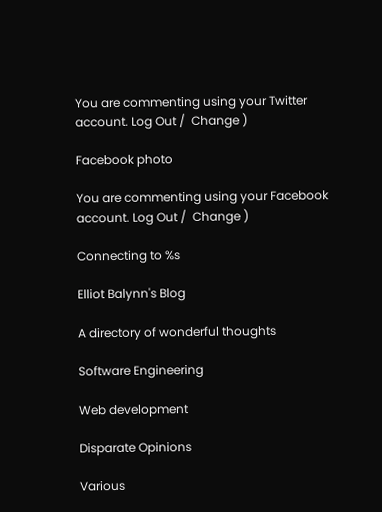You are commenting using your Twitter account. Log Out /  Change )

Facebook photo

You are commenting using your Facebook account. Log Out /  Change )

Connecting to %s

Elliot Balynn's Blog

A directory of wonderful thoughts

Software Engineering

Web development

Disparate Opinions

Various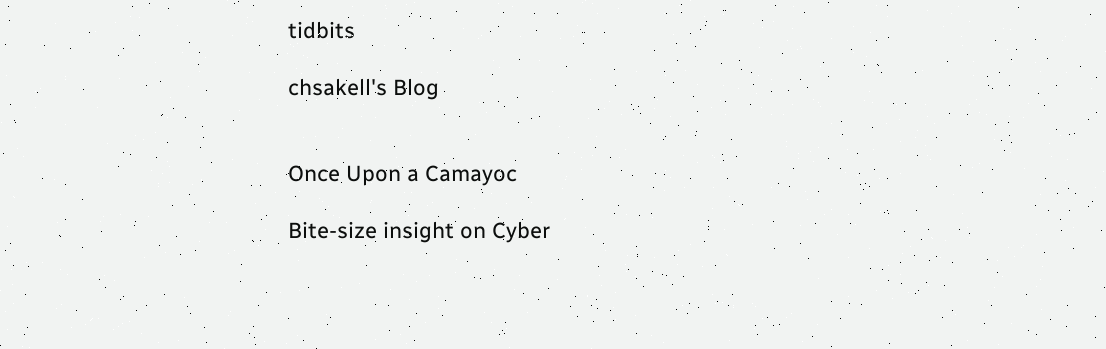tidbits

chsakell's Blog


Once Upon a Camayoc

Bite-size insight on Cyber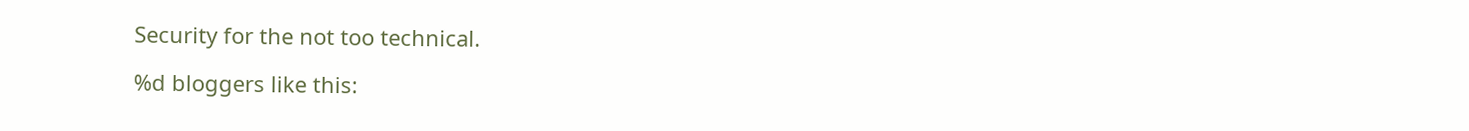Security for the not too technical.

%d bloggers like this: